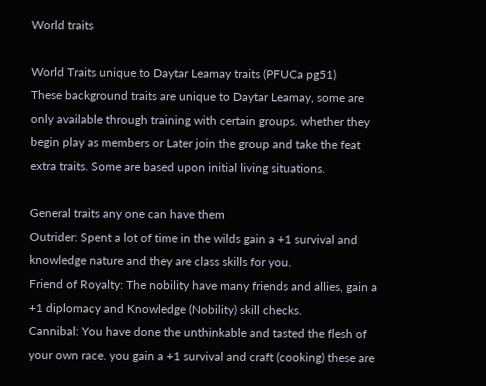World traits

World Traits unique to Daytar Leamay traits (PFUCa pg51)
These background traits are unique to Daytar Leamay, some are only available through training with certain groups. whether they begin play as members or Later join the group and take the feat extra traits. Some are based upon initial living situations.

General traits any one can have them
Outrider: Spent a lot of time in the wilds gain a +1 survival and knowledge nature and they are class skills for you.
Friend of Royalty: The nobility have many friends and allies, gain a +1 diplomacy and Knowledge (Nobility) skill checks.
Cannibal: You have done the unthinkable and tasted the flesh of your own race. you gain a +1 survival and craft (cooking) these are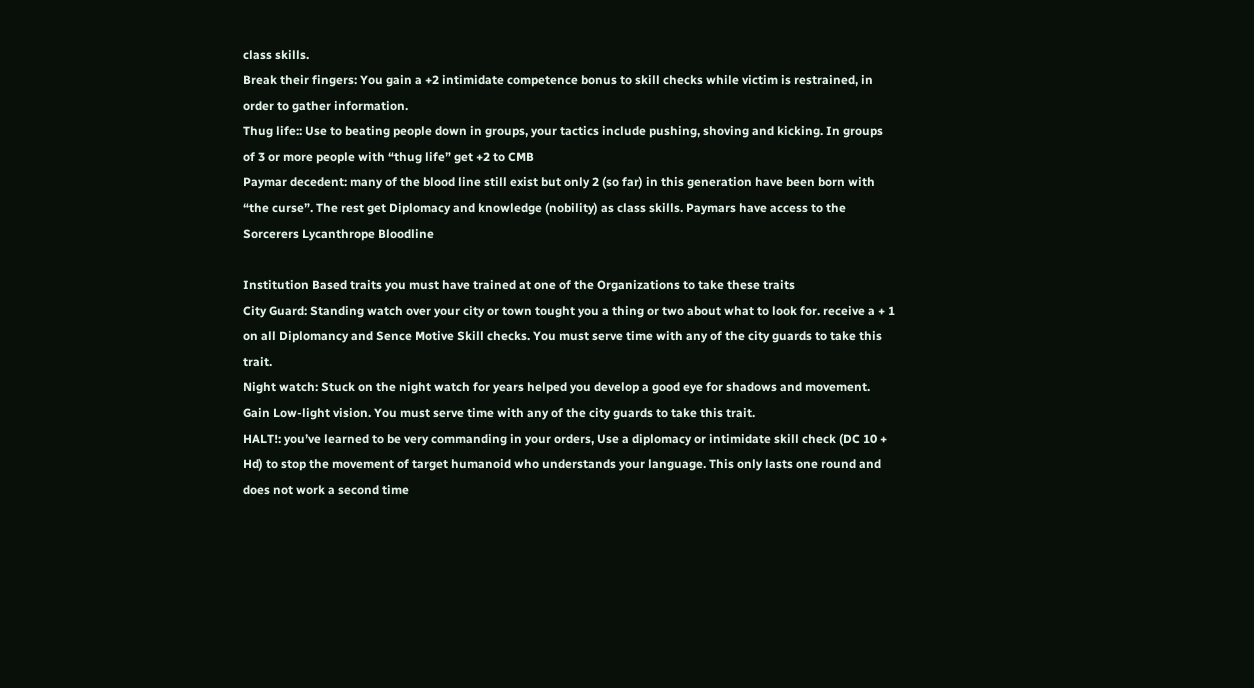class skills.
Break their fingers: You gain a +2 intimidate competence bonus to skill checks while victim is restrained, in order to gather information.
Thug life:: Use to beating people down in groups, your tactics include pushing, shoving and kicking. In groups of 3 or more people with “thug life” get +2 to CMB
Paymar decedent: many of the blood line still exist but only 2 (so far) in this generation have been born with “the curse”. The rest get Diplomacy and knowledge (nobility) as class skills. Paymars have access to the Sorcerers Lycanthrope Bloodline

Institution Based traits you must have trained at one of the Organizations to take these traits
City Guard: Standing watch over your city or town tought you a thing or two about what to look for. receive a + 1 on all Diplomancy and Sence Motive Skill checks. You must serve time with any of the city guards to take this trait.
Night watch: Stuck on the night watch for years helped you develop a good eye for shadows and movement. Gain Low-light vision. You must serve time with any of the city guards to take this trait.
HALT!: you’ve learned to be very commanding in your orders, Use a diplomacy or intimidate skill check (DC 10 + Hd) to stop the movement of target humanoid who understands your language. This only lasts one round and does not work a second time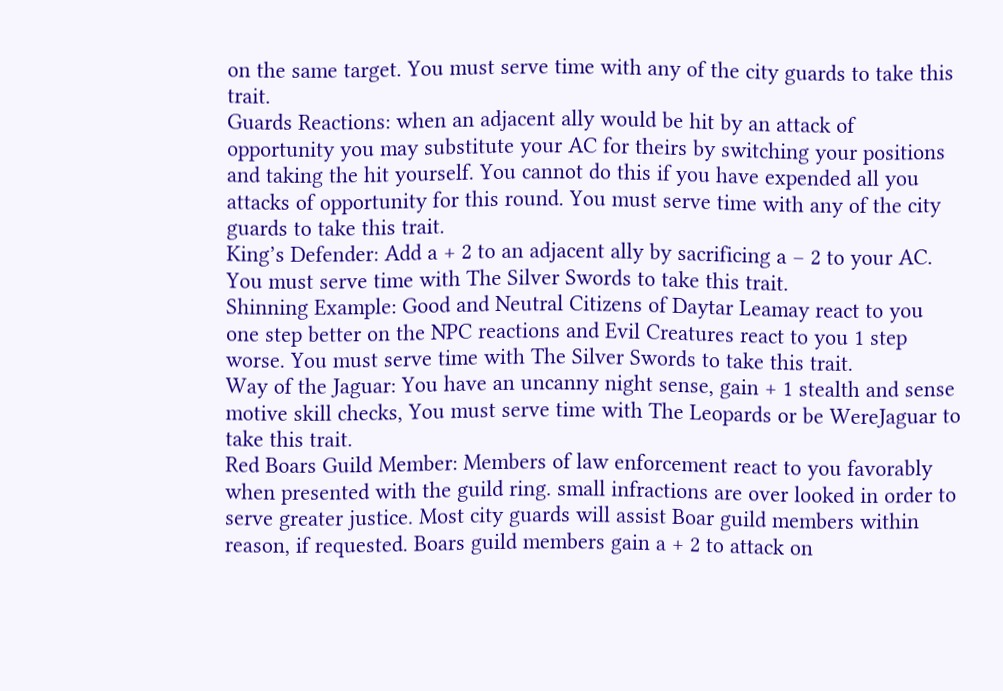on the same target. You must serve time with any of the city guards to take this trait.
Guards Reactions: when an adjacent ally would be hit by an attack of opportunity you may substitute your AC for theirs by switching your positions and taking the hit yourself. You cannot do this if you have expended all you attacks of opportunity for this round. You must serve time with any of the city guards to take this trait.
King’s Defender: Add a + 2 to an adjacent ally by sacrificing a – 2 to your AC. You must serve time with The Silver Swords to take this trait.
Shinning Example: Good and Neutral Citizens of Daytar Leamay react to you one step better on the NPC reactions and Evil Creatures react to you 1 step worse. You must serve time with The Silver Swords to take this trait.
Way of the Jaguar: You have an uncanny night sense, gain + 1 stealth and sense motive skill checks, You must serve time with The Leopards or be WereJaguar to take this trait.
Red Boars Guild Member: Members of law enforcement react to you favorably when presented with the guild ring. small infractions are over looked in order to serve greater justice. Most city guards will assist Boar guild members within reason, if requested. Boars guild members gain a + 2 to attack on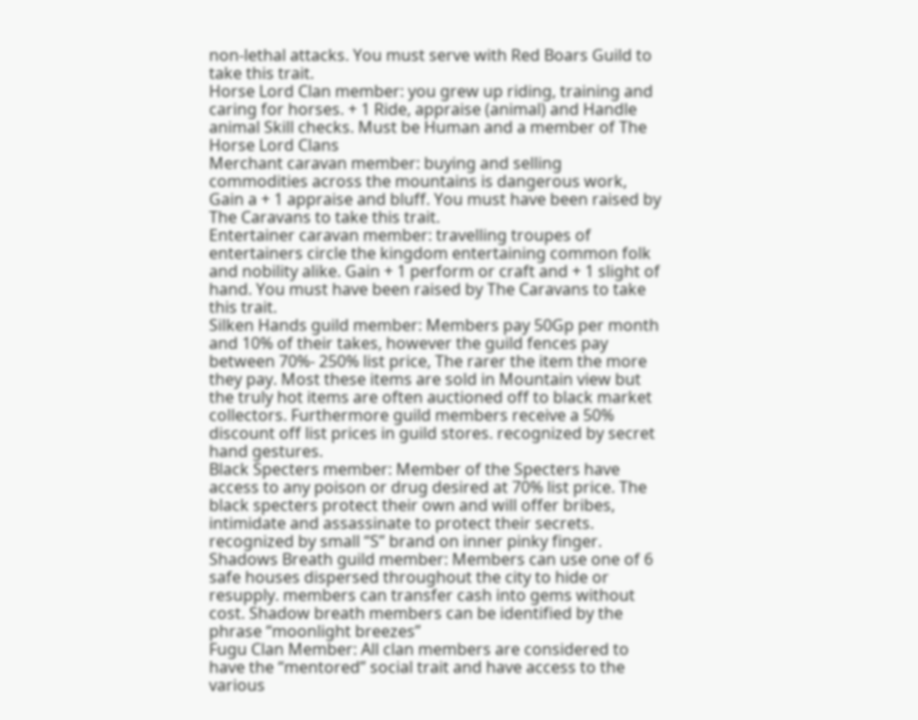non-lethal attacks. You must serve with Red Boars Guild to take this trait.
Horse Lord Clan member: you grew up riding, training and caring for horses. + 1 Ride, appraise (animal) and Handle animal Skill checks. Must be Human and a member of The Horse Lord Clans
Merchant caravan member: buying and selling commodities across the mountains is dangerous work, Gain a + 1 appraise and bluff. You must have been raised by The Caravans to take this trait.
Entertainer caravan member: travelling troupes of entertainers circle the kingdom entertaining common folk and nobility alike. Gain + 1 perform or craft and + 1 slight of hand. You must have been raised by The Caravans to take this trait.
Silken Hands guild member: Members pay 50Gp per month and 10% of their takes, however the guild fences pay between 70%- 250% list price, The rarer the item the more they pay. Most these items are sold in Mountain view but the truly hot items are often auctioned off to black market collectors. Furthermore guild members receive a 50% discount off list prices in guild stores. recognized by secret hand gestures.
Black Specters member: Member of the Specters have access to any poison or drug desired at 70% list price. The black specters protect their own and will offer bribes, intimidate and assassinate to protect their secrets. recognized by small “S” brand on inner pinky finger.
Shadows Breath guild member: Members can use one of 6 safe houses dispersed throughout the city to hide or resupply. members can transfer cash into gems without cost. Shadow breath members can be identified by the phrase “moonlight breezes”
Fugu Clan Member: All clan members are considered to have the “mentored” social trait and have access to the various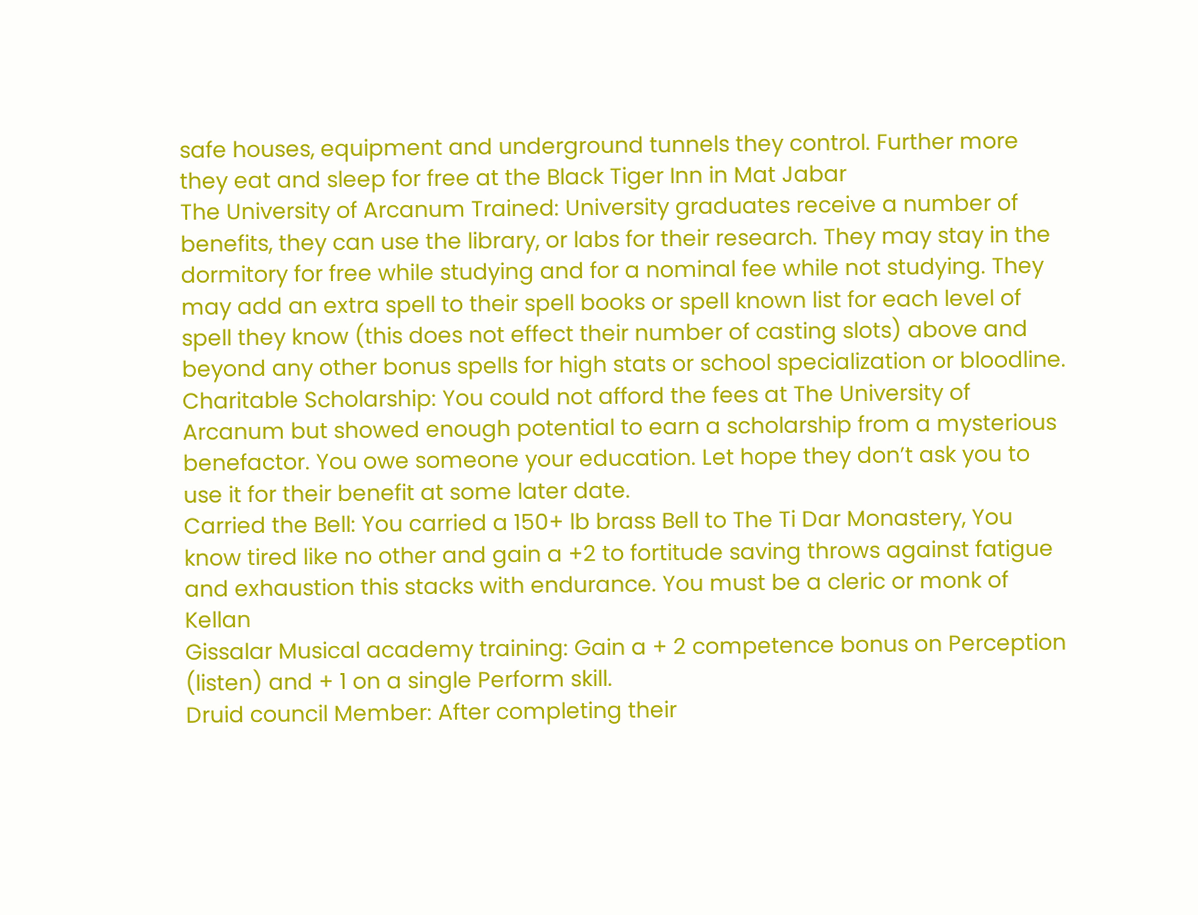safe houses, equipment and underground tunnels they control. Further more they eat and sleep for free at the Black Tiger Inn in Mat Jabar
The University of Arcanum Trained: University graduates receive a number of benefits, they can use the library, or labs for their research. They may stay in the dormitory for free while studying and for a nominal fee while not studying. They may add an extra spell to their spell books or spell known list for each level of spell they know (this does not effect their number of casting slots) above and beyond any other bonus spells for high stats or school specialization or bloodline.
Charitable Scholarship: You could not afford the fees at The University of Arcanum but showed enough potential to earn a scholarship from a mysterious benefactor. You owe someone your education. Let hope they don’t ask you to use it for their benefit at some later date.
Carried the Bell: You carried a 150+ lb brass Bell to The Ti Dar Monastery, You know tired like no other and gain a +2 to fortitude saving throws against fatigue and exhaustion this stacks with endurance. You must be a cleric or monk of Kellan
Gissalar Musical academy training: Gain a + 2 competence bonus on Perception (listen) and + 1 on a single Perform skill.
Druid council Member: After completing their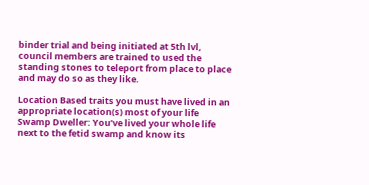binder trial and being initiated at 5th lvl, council members are trained to used the standing stones to teleport from place to place and may do so as they like.

Location Based traits you must have lived in an appropriate location(s) most of your life
Swamp Dweller: You’ve lived your whole life next to the fetid swamp and know its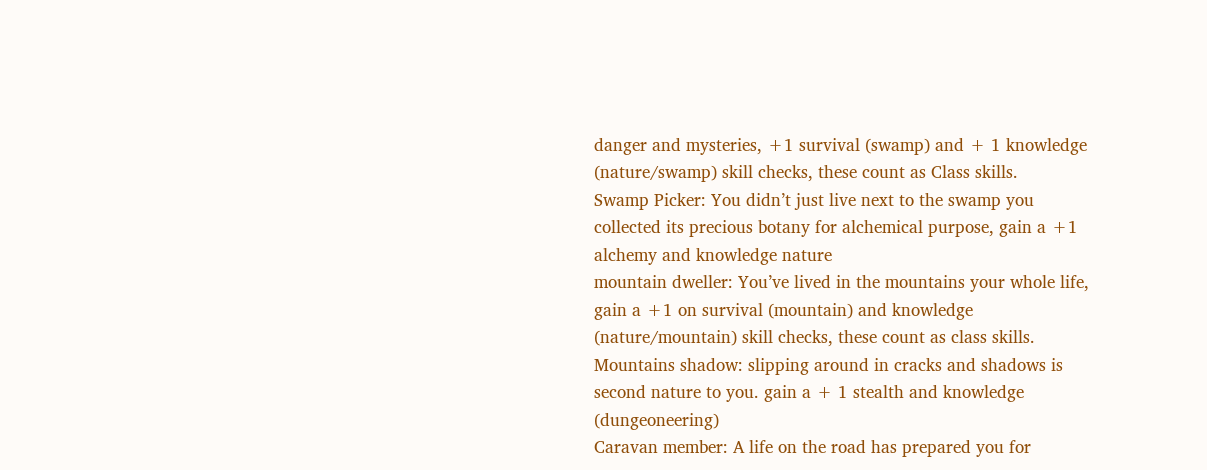danger and mysteries, +1 survival (swamp) and + 1 knowledge (nature/swamp) skill checks, these count as Class skills.
Swamp Picker: You didn’t just live next to the swamp you collected its precious botany for alchemical purpose, gain a +1 alchemy and knowledge nature
mountain dweller: You’ve lived in the mountains your whole life, gain a +1 on survival (mountain) and knowledge (nature/mountain) skill checks, these count as class skills.
Mountains shadow: slipping around in cracks and shadows is second nature to you. gain a + 1 stealth and knowledge (dungeoneering)
Caravan member: A life on the road has prepared you for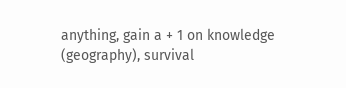anything, gain a + 1 on knowledge (geography), survival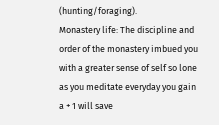(hunting/foraging).
Monastery life: The discipline and order of the monastery imbued you with a greater sense of self so lone as you meditate everyday you gain a + 1 will save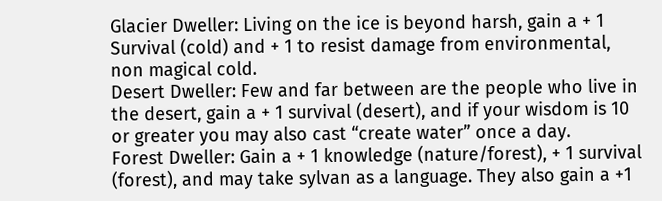Glacier Dweller: Living on the ice is beyond harsh, gain a + 1 Survival (cold) and + 1 to resist damage from environmental, non magical cold.
Desert Dweller: Few and far between are the people who live in the desert, gain a + 1 survival (desert), and if your wisdom is 10 or greater you may also cast “create water” once a day.
Forest Dweller: Gain a + 1 knowledge (nature/forest), + 1 survival (forest), and may take sylvan as a language. They also gain a +1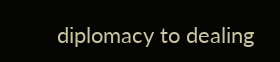diplomacy to dealing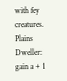with fey creatures.
Plains Dweller: gain a + 1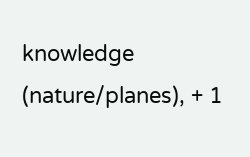knowledge (nature/planes), + 1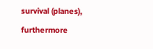survival (planes), furthermore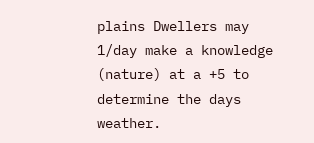plains Dwellers may 1/day make a knowledge (nature) at a +5 to determine the days weather.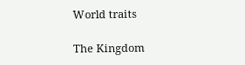World traits

The Kingdom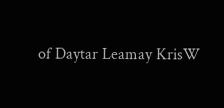of Daytar Leamay KrisW